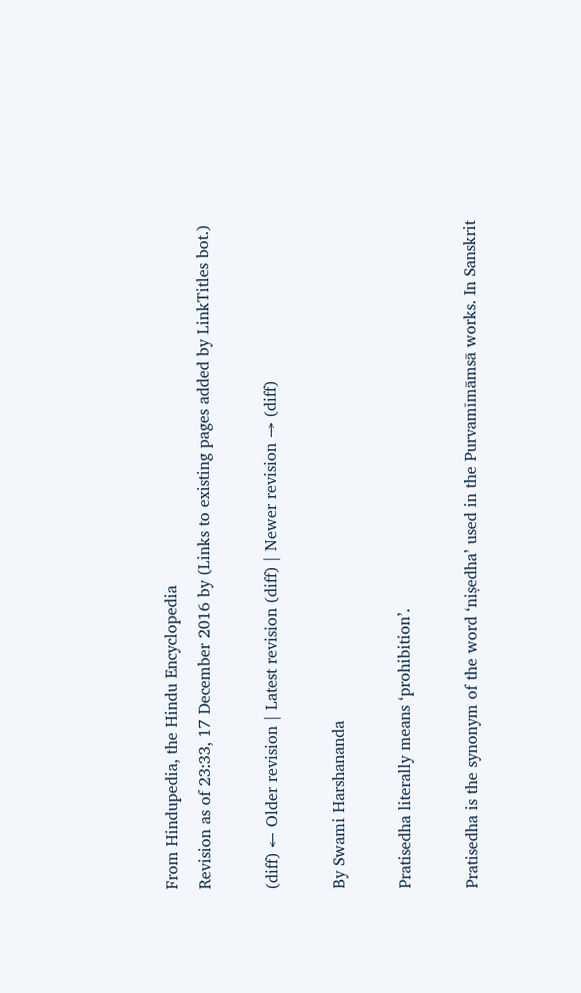From Hindupedia, the Hindu Encyclopedia
Revision as of 23:33, 17 December 2016 by (Links to existing pages added by LinkTitles bot.)

(diff) ← Older revision | Latest revision (diff) | Newer revision → (diff)

By Swami Harshananda

Pratisedha literally means ‘prohibition’.

Pratisedha is the synonym of the word ‘niṣedha’ used in the Purvamīmāmsā works. In Sanskrit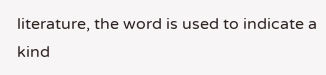literature, the word is used to indicate a kind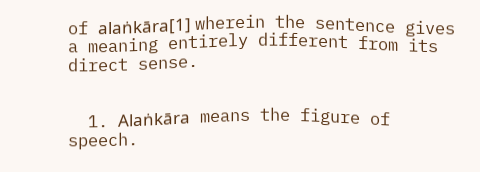of alaṅkāra[1] wherein the sentence gives a meaning entirely different from its direct sense.


  1. Alaṅkāra means the figure of speech.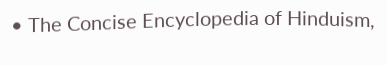• The Concise Encyclopedia of Hinduism,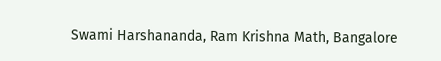Swami Harshananda, Ram Krishna Math, Bangalore